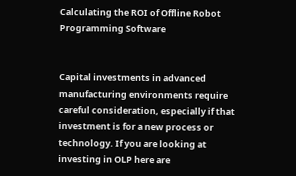Calculating the ROI of Offline Robot Programming Software


Capital investments in advanced manufacturing environments require careful consideration, especially if that investment is for a new process or technology. If you are looking at investing in OLP here are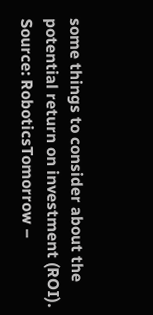some things to consider about the potential return on investment (ROI).
Source: RoboticsTomorrow –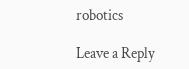robotics

Leave a Reply